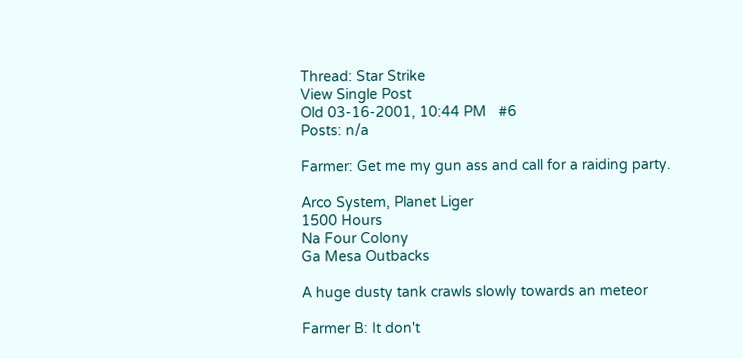Thread: Star Strike
View Single Post
Old 03-16-2001, 10:44 PM   #6
Posts: n/a

Farmer: Get me my gun ass and call for a raiding party.

Arco System, Planet Liger
1500 Hours
Na Four Colony
Ga Mesa Outbacks

A huge dusty tank crawls slowly towards an meteor

Farmer B: It don't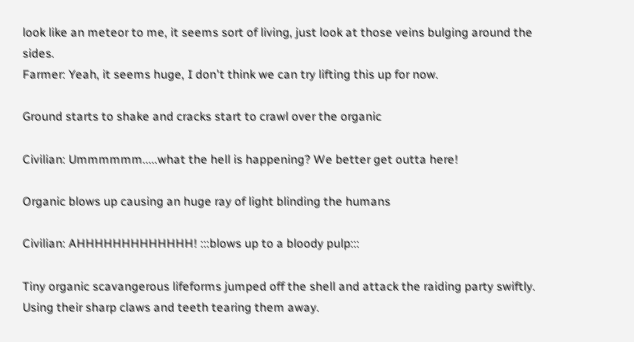look like an meteor to me, it seems sort of living, just look at those veins bulging around the sides.
Farmer: Yeah, it seems huge, I don't think we can try lifting this up for now.

Ground starts to shake and cracks start to crawl over the organic

Civilian: Ummmmmm.....what the hell is happening? We better get outta here!

Organic blows up causing an huge ray of light blinding the humans

Civilian: AHHHHHHHHHHHHH! :::blows up to a bloody pulp:::

Tiny organic scavangerous lifeforms jumped off the shell and attack the raiding party swiftly. Using their sharp claws and teeth tearing them away.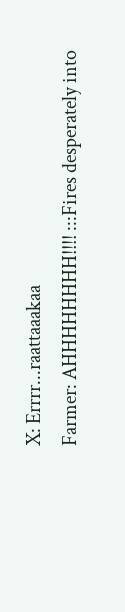X: Errrr...raattaaakaa
Farmer: AHHHHHHHH!!!! :::Fires desperately into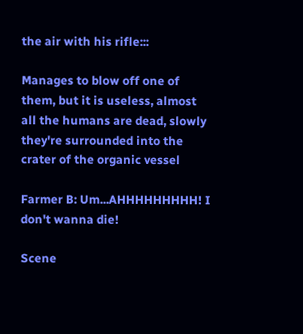the air with his rifle:::

Manages to blow off one of them, but it is useless, almost all the humans are dead, slowly they're surrounded into the crater of the organic vessel

Farmer B: Um...AHHHHHHHHH! I don't wanna die!

Scene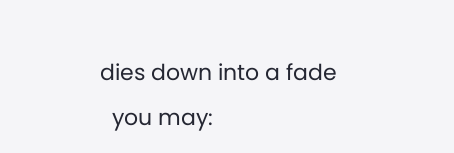dies down into a fade
  you may: